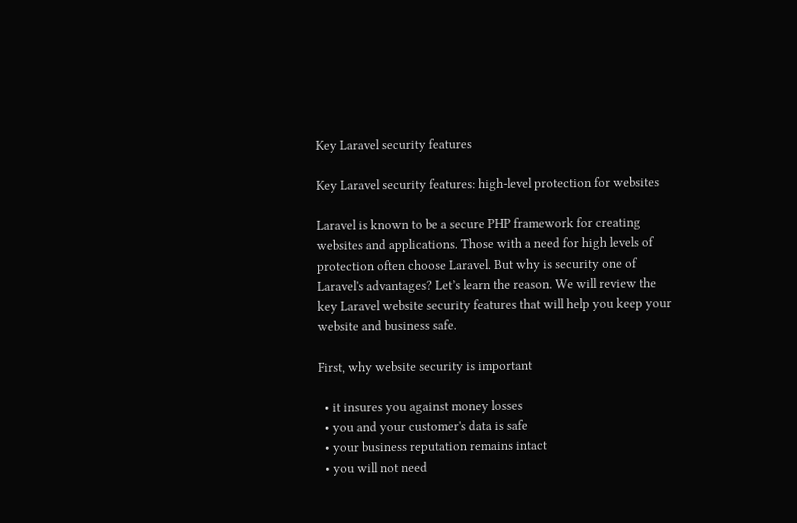Key Laravel security features

Key Laravel security features: high-level protection for websites

Laravel is known to be a secure PHP framework for creating websites and applications. Those with a need for high levels of protection often choose Laravel. But why is security one of Laravel's advantages? Let’s learn the reason. We will review the key Laravel website security features that will help you keep your website and business safe.

First, why website security is important

  • it insures you against money losses
  • you and your customer's data is safe
  • your business reputation remains intact
  • you will not need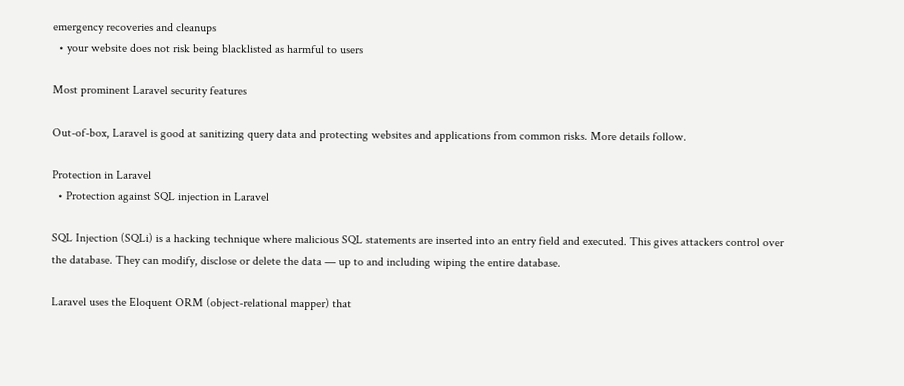emergency recoveries and cleanups
  • your website does not risk being blacklisted as harmful to users

Most prominent Laravel security features

Out-of-box, Laravel is good at sanitizing query data and protecting websites and applications from common risks. More details follow.

Protection in Laravel
  • Protection against SQL injection in Laravel

SQL Injection (SQLi) is a hacking technique where malicious SQL statements are inserted into an entry field and executed. This gives attackers control over the database. They can modify, disclose or delete the data — up to and including wiping the entire database.

Laravel uses the Eloquent ORM (object-relational mapper) that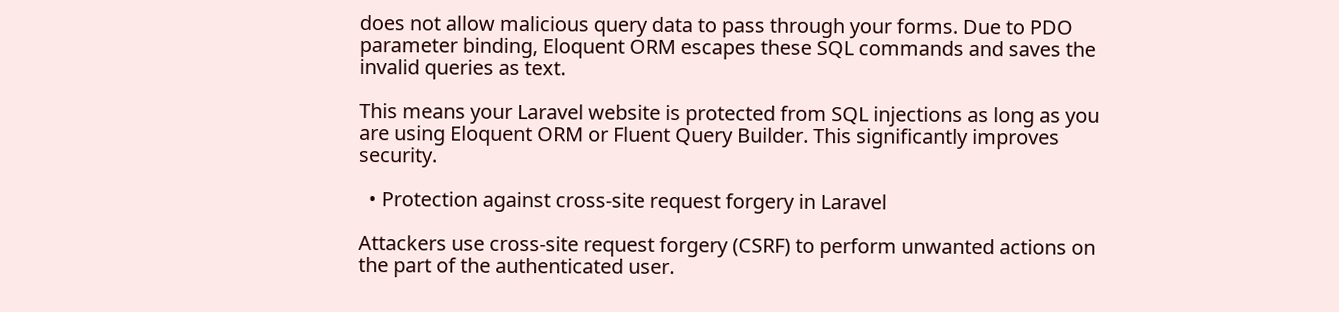does not allow malicious query data to pass through your forms. Due to PDO parameter binding, Eloquent ORM escapes these SQL commands and saves the invalid queries as text.

This means your Laravel website is protected from SQL injections as long as you are using Eloquent ORM or Fluent Query Builder. This significantly improves security.

  • Protection against cross-site request forgery in Laravel

Attackers use cross-site request forgery (CSRF) to perform unwanted actions on the part of the authenticated user.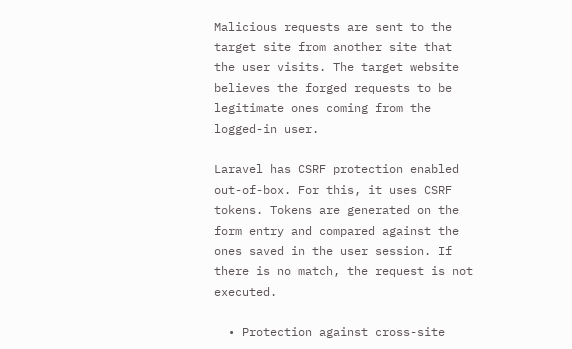Malicious requests are sent to the target site from another site that the user visits. The target website believes the forged requests to be legitimate ones coming from the logged-in user.

Laravel has CSRF protection enabled out-of-box. For this, it uses CSRF tokens. Tokens are generated on the form entry and compared against the ones saved in the user session. If there is no match, the request is not executed.

  • Protection against cross-site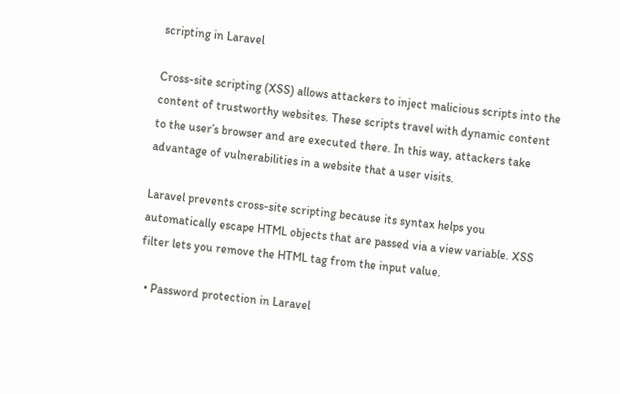scripting in Laravel

Cross-site scripting (XSS) allows attackers to inject malicious scripts into the content of trustworthy websites. These scripts travel with dynamic content to the user’s browser and are executed there. In this way, attackers take advantage of vulnerabilities in a website that a user visits.

Laravel prevents cross-site scripting because its syntax helps you automatically escape HTML objects that are passed via a view variable. XSS filter lets you remove the HTML tag from the input value.

  • Password protection in Laravel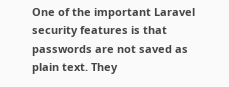One of the important Laravel security features is that passwords are not saved as plain text. They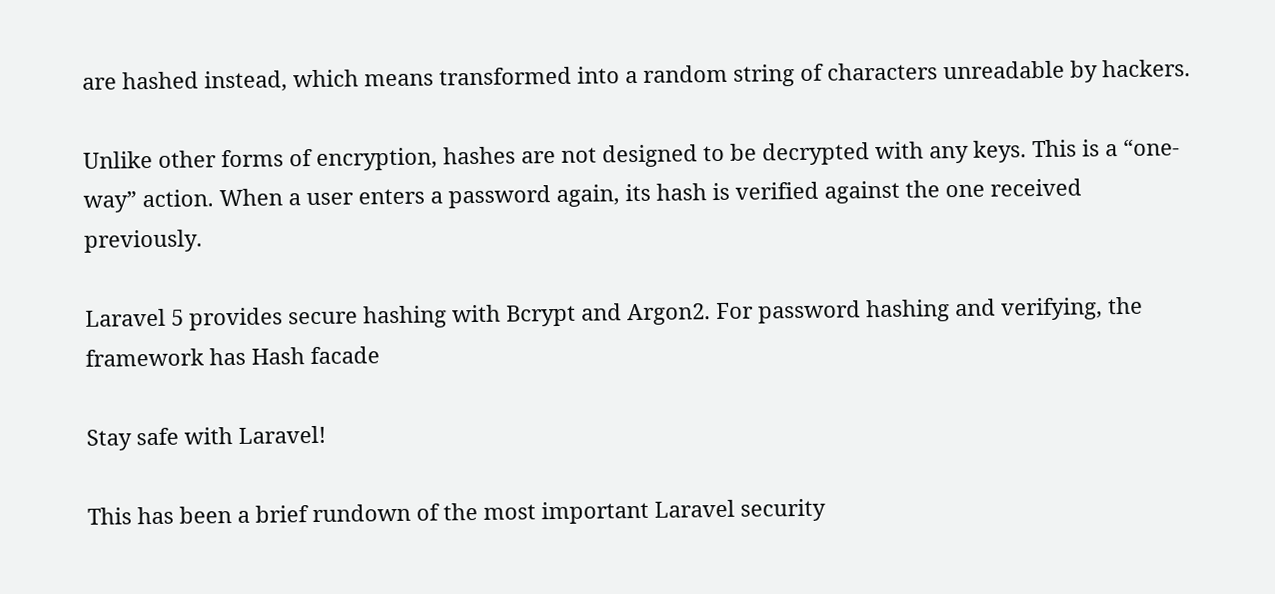are hashed instead, which means transformed into a random string of characters unreadable by hackers.

Unlike other forms of encryption, hashes are not designed to be decrypted with any keys. This is a “one-way” action. When a user enters a password again, its hash is verified against the one received previously.

Laravel 5 provides secure hashing with Bcrypt and Argon2. For password hashing and verifying, the framework has Hash facade

Stay safe with Laravel!

This has been a brief rundown of the most important Laravel security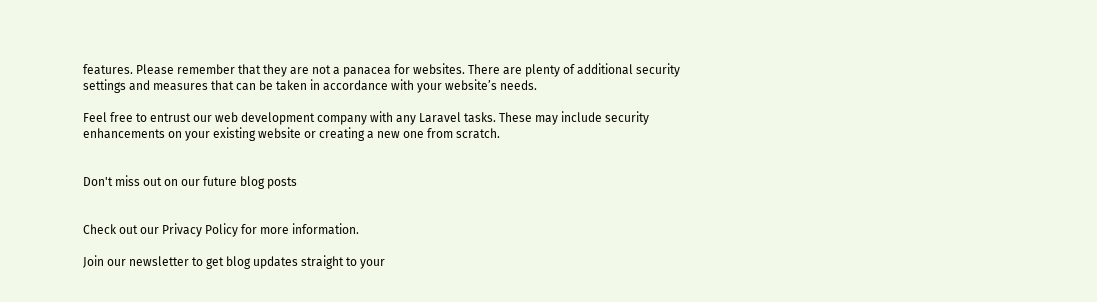features. Please remember that they are not a panacea for websites. There are plenty of additional security settings and measures that can be taken in accordance with your website’s needs.

Feel free to entrust our web development company with any Laravel tasks. These may include security enhancements on your existing website or creating a new one from scratch.


Don't miss out on our future blog posts


Check out our Privacy Policy for more information.

Join our newsletter to get blog updates straight to your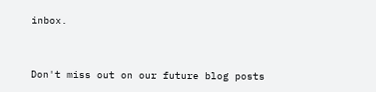inbox.


Don't miss out on our future blog posts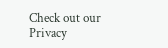Check out our Privacy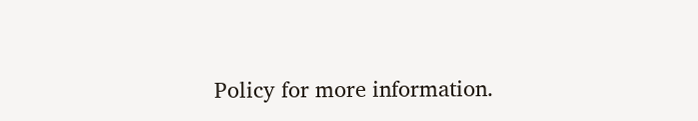Policy for more information.